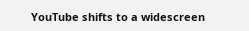YouTube shifts to a widescreen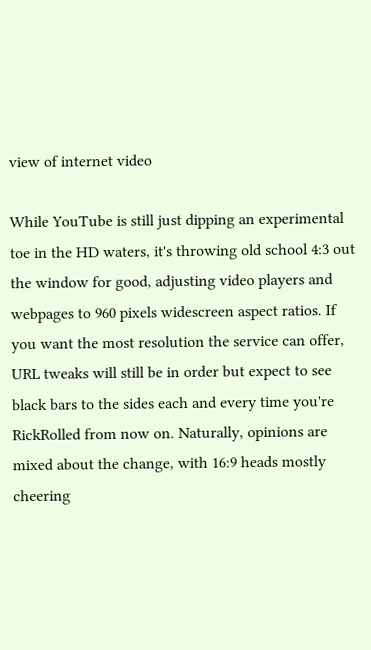view of internet video

While YouTube is still just dipping an experimental toe in the HD waters, it's throwing old school 4:3 out the window for good, adjusting video players and webpages to 960 pixels widescreen aspect ratios. If you want the most resolution the service can offer, URL tweaks will still be in order but expect to see black bars to the sides each and every time you're RickRolled from now on. Naturally, opinions are mixed about the change, with 16:9 heads mostly cheering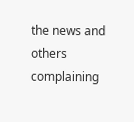the news and others complaining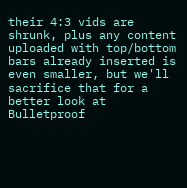their 4:3 vids are shrunk, plus any content uploaded with top/bottom bars already inserted is even smaller, but we'll sacrifice that for a better look at Bulletproof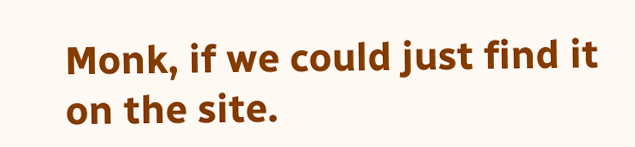Monk, if we could just find it on the site.